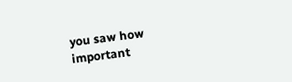you saw how important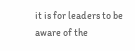it is for leaders to be aware of the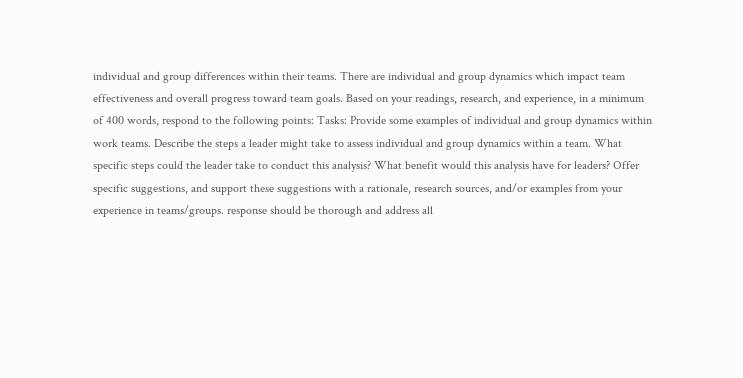individual and group differences within their teams. There are individual and group dynamics which impact team effectiveness and overall progress toward team goals. Based on your readings, research, and experience, in a minimum of 400 words, respond to the following points: Tasks: Provide some examples of individual and group dynamics within work teams. Describe the steps a leader might take to assess individual and group dynamics within a team. What specific steps could the leader take to conduct this analysis? What benefit would this analysis have for leaders? Offer specific suggestions, and support these suggestions with a rationale, research sources, and/or examples from your experience in teams/groups. response should be thorough and address all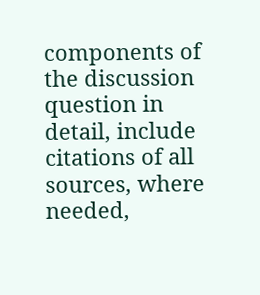components of the discussion question in detail, include citations of all sources, where needed,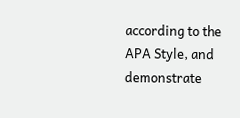according to the APA Style, and demonstrate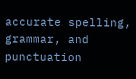accurate spelling, grammar, and punctuation